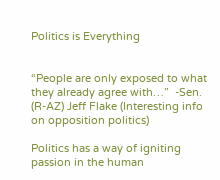Politics is Everything


“People are only exposed to what they already agree with…”  -Sen. (R-AZ) Jeff Flake (Interesting info on opposition politics)

Politics has a way of igniting passion in the human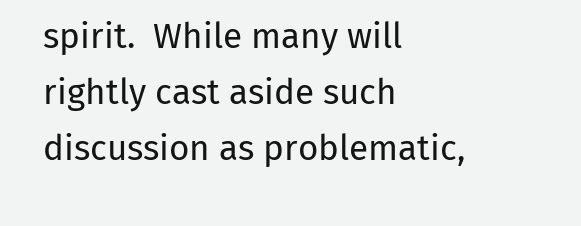spirit.  While many will rightly cast aside such discussion as problematic,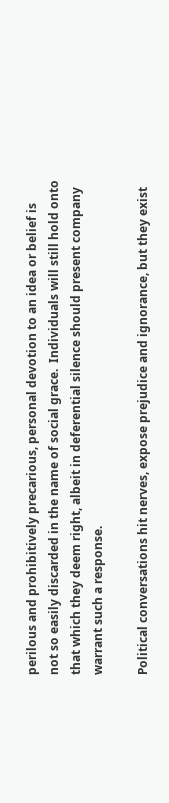perilous and prohibitively precarious, personal devotion to an idea or belief is not so easily discarded in the name of social grace.  Individuals will still hold onto that which they deem right, albeit in deferential silence should present company warrant such a response.

Political conversations hit nerves, expose prejudice and ignorance, but they exist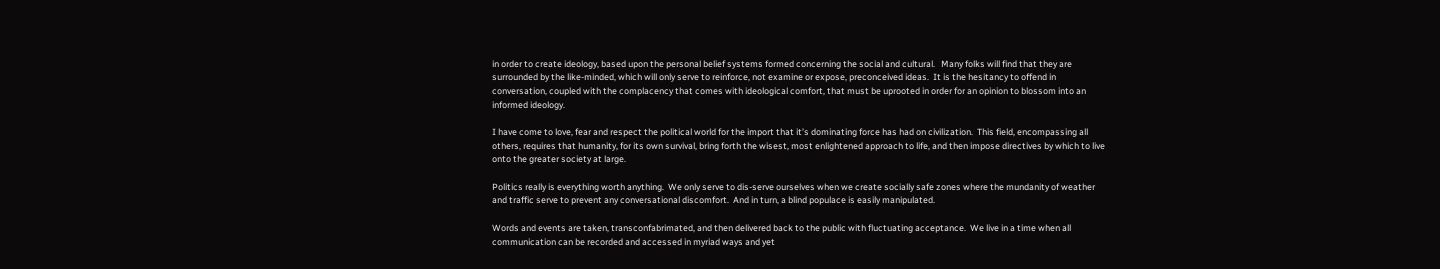in order to create ideology, based upon the personal belief systems formed concerning the social and cultural.   Many folks will find that they are surrounded by the like-minded, which will only serve to reinforce, not examine or expose, preconceived ideas.  It is the hesitancy to offend in conversation, coupled with the complacency that comes with ideological comfort, that must be uprooted in order for an opinion to blossom into an informed ideology.

I have come to love, fear and respect the political world for the import that it’s dominating force has had on civilization.  This field, encompassing all others, requires that humanity, for its own survival, bring forth the wisest, most enlightened approach to life, and then impose directives by which to live onto the greater society at large.

Politics really is everything worth anything.  We only serve to dis-serve ourselves when we create socially safe zones where the mundanity of weather and traffic serve to prevent any conversational discomfort.  And in turn, a blind populace is easily manipulated.

Words and events are taken, transconfabrimated, and then delivered back to the public with fluctuating acceptance.  We live in a time when all communication can be recorded and accessed in myriad ways and yet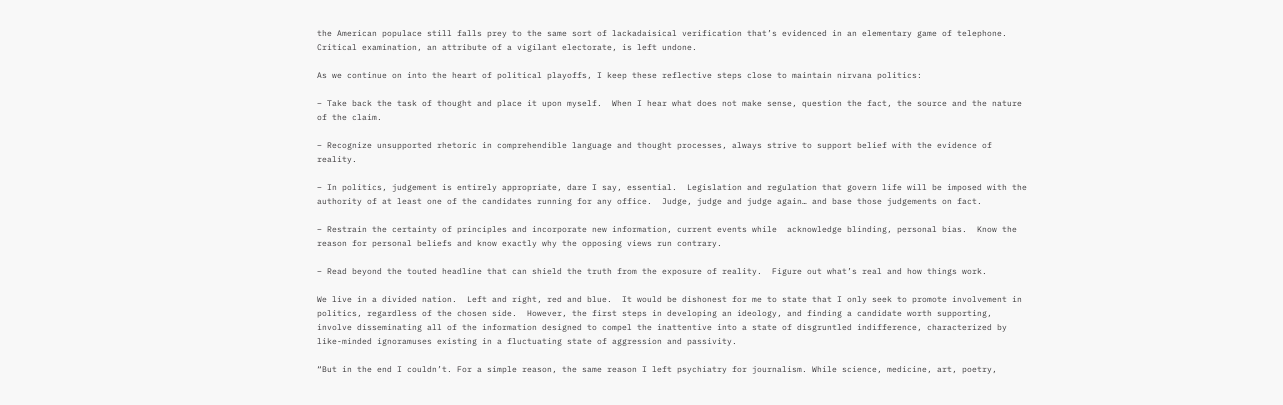the American populace still falls prey to the same sort of lackadaisical verification that’s evidenced in an elementary game of telephone.  Critical examination, an attribute of a vigilant electorate, is left undone.

As we continue on into the heart of political playoffs, I keep these reflective steps close to maintain nirvana politics:

– Take back the task of thought and place it upon myself.  When I hear what does not make sense, question the fact, the source and the nature of the claim.

– Recognize unsupported rhetoric in comprehendible language and thought processes, always strive to support belief with the evidence of reality.

– In politics, judgement is entirely appropriate, dare I say, essential.  Legislation and regulation that govern life will be imposed with the authority of at least one of the candidates running for any office.  Judge, judge and judge again… and base those judgements on fact.

– Restrain the certainty of principles and incorporate new information, current events while  acknowledge blinding, personal bias.  Know the reason for personal beliefs and know exactly why the opposing views run contrary.

– Read beyond the touted headline that can shield the truth from the exposure of reality.  Figure out what’s real and how things work.

We live in a divided nation.  Left and right, red and blue.  It would be dishonest for me to state that I only seek to promote involvement in politics, regardless of the chosen side.  However, the first steps in developing an ideology, and finding a candidate worth supporting, involve disseminating all of the information designed to compel the inattentive into a state of disgruntled indifference, characterized by like-minded ignoramuses existing in a fluctuating state of aggression and passivity.

“But in the end I couldn’t. For a simple reason, the same reason I left psychiatry for journalism. While science, medicine, art, poetry,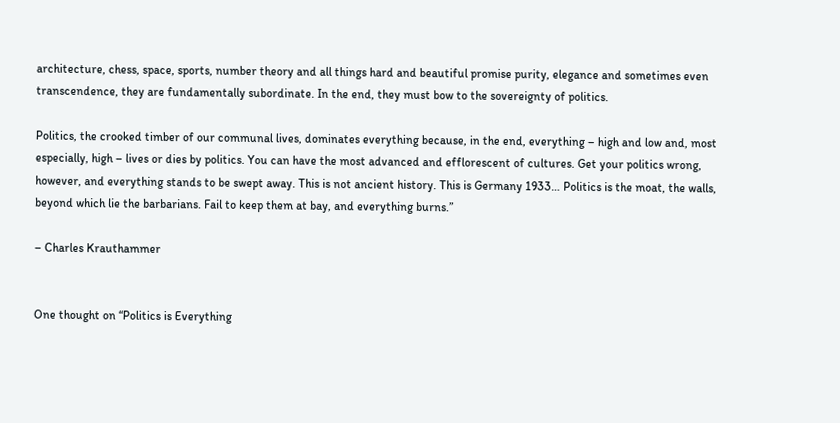architecture, chess, space, sports, number theory and all things hard and beautiful promise purity, elegance and sometimes even transcendence, they are fundamentally subordinate. In the end, they must bow to the sovereignty of politics.

Politics, the crooked timber of our communal lives, dominates everything because, in the end, everything – high and low and, most especially, high – lives or dies by politics. You can have the most advanced and efflorescent of cultures. Get your politics wrong, however, and everything stands to be swept away. This is not ancient history. This is Germany 1933… Politics is the moat, the walls, beyond which lie the barbarians. Fail to keep them at bay, and everything burns.”

– Charles Krauthammer


One thought on “Politics is Everything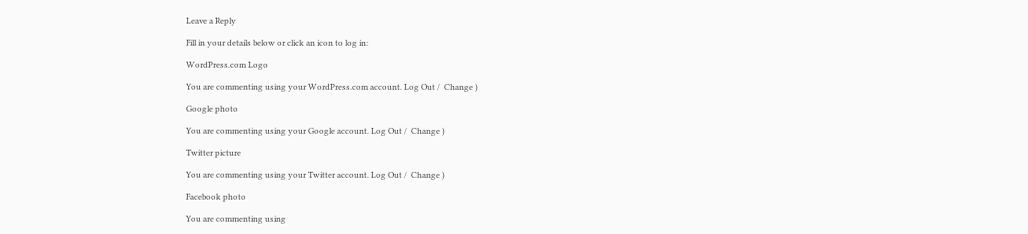Leave a Reply

Fill in your details below or click an icon to log in:

WordPress.com Logo

You are commenting using your WordPress.com account. Log Out /  Change )

Google photo

You are commenting using your Google account. Log Out /  Change )

Twitter picture

You are commenting using your Twitter account. Log Out /  Change )

Facebook photo

You are commenting using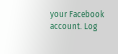your Facebook account. Log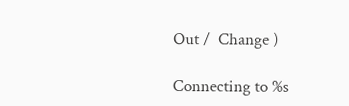Out /  Change )

Connecting to %s